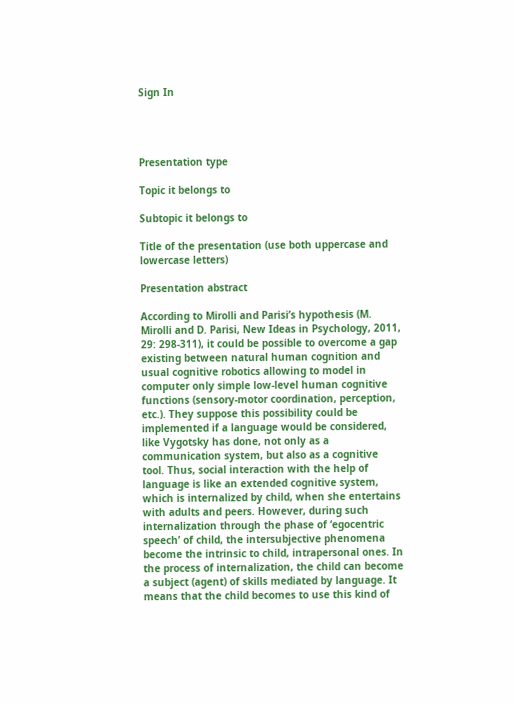Sign In




Presentation type

Topic it belongs to

Subtopic it belongs to

Title of the presentation (use both uppercase and lowercase letters)

Presentation abstract

According to Mirolli and Parisi’s hypothesis (M. Mirolli and D. Parisi, New Ideas in Psychology, 2011, 29: 298-311), it could be possible to overcome a gap existing between natural human cognition and usual cognitive robotics allowing to model in computer only simple low-level human cognitive functions (sensory-motor coordination, perception, etc.). They suppose this possibility could be implemented if a language would be considered, like Vygotsky has done, not only as a communication system, but also as a cognitive tool. Thus, social interaction with the help of language is like an extended cognitive system, which is internalized by child, when she entertains with adults and peers. However, during such internalization through the phase of ‘egocentric speech’ of child, the intersubjective phenomena become the intrinsic to child, intrapersonal ones. In the process of internalization, the child can become a subject (agent) of skills mediated by language. It means that the child becomes to use this kind of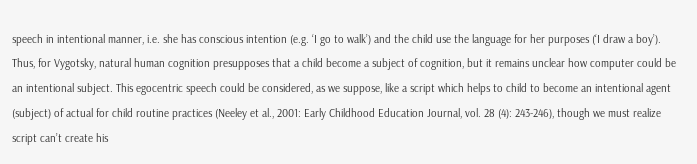speech in intentional manner, i.e. she has conscious intention (e.g. ‘I go to walk’) and the child use the language for her purposes (‘I draw a boy’). Thus, for Vygotsky, natural human cognition presupposes that a child become a subject of cognition, but it remains unclear how computer could be an intentional subject. This egocentric speech could be considered, as we suppose, like a script which helps to child to become an intentional agent (subject) of actual for child routine practices (Neeley et al., 2001: Early Childhood Education Journal, vol. 28 (4): 243-246), though we must realize script can’t create his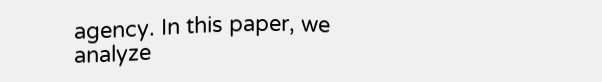agency. In this paper, we analyze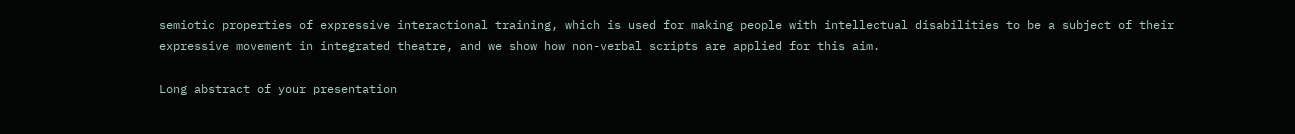semiotic properties of expressive interactional training, which is used for making people with intellectual disabilities to be a subject of their expressive movement in integrated theatre, and we show how non-verbal scripts are applied for this aim.

Long abstract of your presentation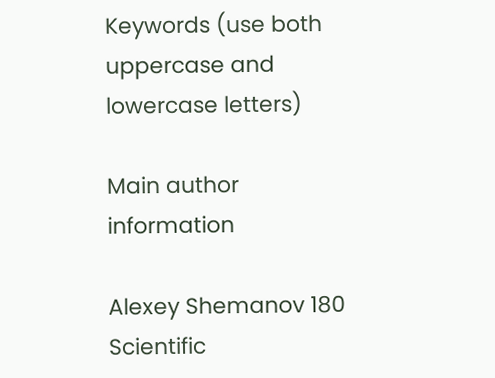Keywords (use both uppercase and lowercase letters)

Main author information

Alexey Shemanov 180
Scientific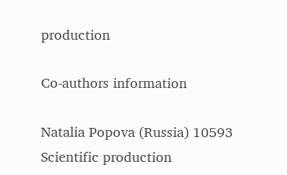production

Co-authors information

Natalia Popova (Russia) 10593
Scientific production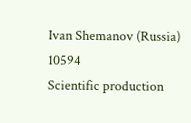Ivan Shemanov (Russia) 10594
Scientific production